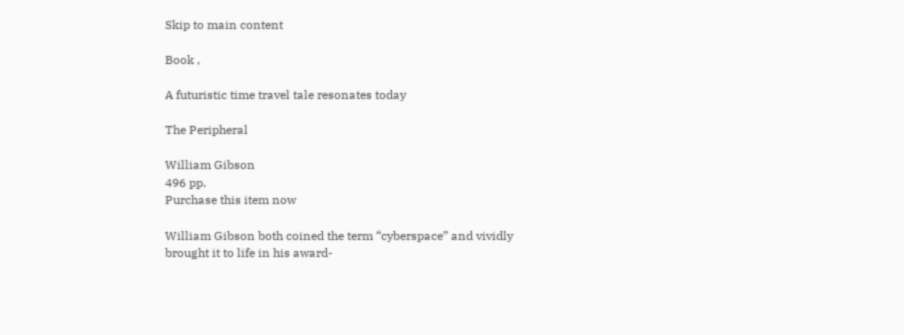Skip to main content

Book ,

A futuristic time travel tale resonates today

The Peripheral

William Gibson
496 pp.
Purchase this item now

William Gibson both coined the term “cyberspace” and vividly brought it to life in his award-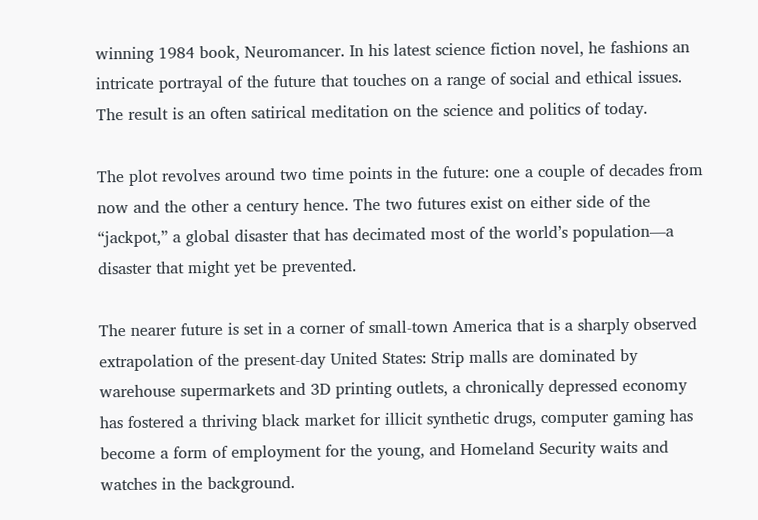winning 1984 book, Neuromancer. In his latest science fiction novel, he fashions an intricate portrayal of the future that touches on a range of social and ethical issues. The result is an often satirical meditation on the science and politics of today.

The plot revolves around two time points in the future: one a couple of decades from now and the other a century hence. The two futures exist on either side of the “jackpot,” a global disaster that has decimated most of the world’s population—a disaster that might yet be prevented.

The nearer future is set in a corner of small-town America that is a sharply observed extrapolation of the present-day United States: Strip malls are dominated by warehouse supermarkets and 3D printing outlets, a chronically depressed economy has fostered a thriving black market for illicit synthetic drugs, computer gaming has become a form of employment for the young, and Homeland Security waits and watches in the background.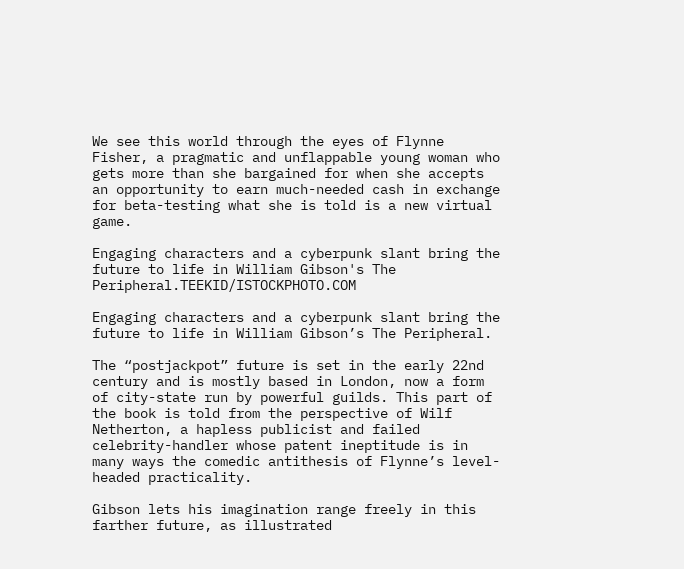We see this world through the eyes of Flynne Fisher, a pragmatic and unflappable young woman who gets more than she bargained for when she accepts an opportunity to earn much-needed cash in exchange for beta-testing what she is told is a new virtual game.

Engaging characters and a cyberpunk slant bring the future to life in William Gibson's The Peripheral.TEEKID/ISTOCKPHOTO.COM

Engaging characters and a cyberpunk slant bring the future to life in William Gibson’s The Peripheral.

The “postjackpot” future is set in the early 22nd century and is mostly based in London, now a form of city-state run by powerful guilds. This part of the book is told from the perspective of Wilf Netherton, a hapless publicist and failed celebrity-handler whose patent ineptitude is in many ways the comedic antithesis of Flynne’s level-headed practicality.

Gibson lets his imagination range freely in this farther future, as illustrated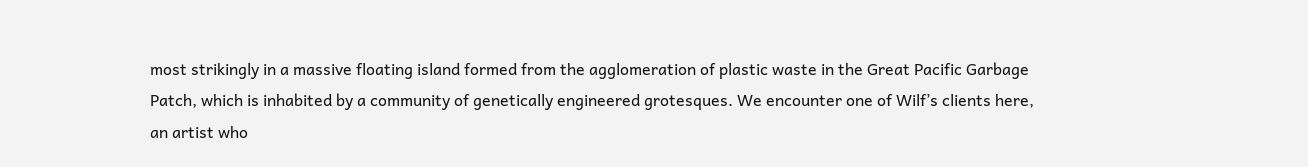most strikingly in a massive floating island formed from the agglomeration of plastic waste in the Great Pacific Garbage Patch, which is inhabited by a community of genetically engineered grotesques. We encounter one of Wilf’s clients here, an artist who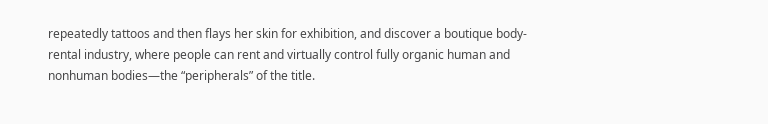repeatedly tattoos and then flays her skin for exhibition, and discover a boutique body-rental industry, where people can rent and virtually control fully organic human and nonhuman bodies—the “peripherals” of the title.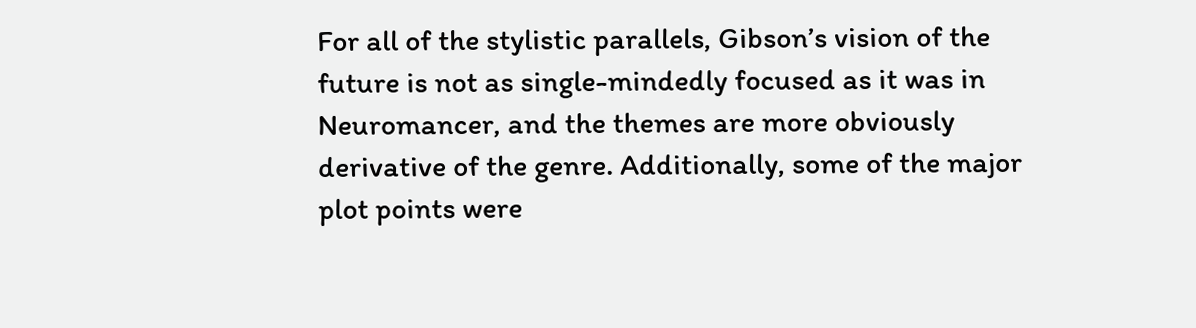For all of the stylistic parallels, Gibson’s vision of the future is not as single-mindedly focused as it was in Neuromancer, and the themes are more obviously derivative of the genre. Additionally, some of the major plot points were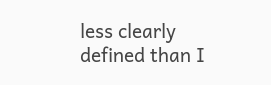less clearly defined than I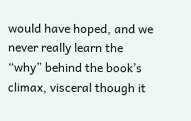would have hoped, and we never really learn the “why” behind the book’s climax, visceral though it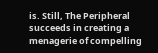is. Still, The Peripheral succeeds in creating a menagerie of compelling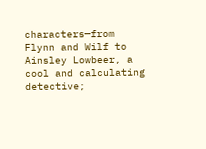characters—from Flynn and Wilf to Ainsley Lowbeer, a cool and calculating detective;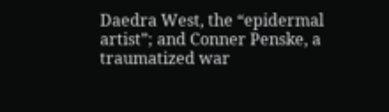Daedra West, the “epidermal artist”; and Conner Penske, a traumatized war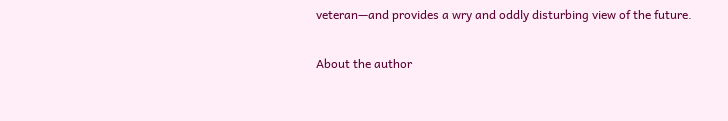veteran—and provides a wry and oddly disturbing view of the future.

About the author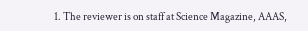1. The reviewer is on staff at Science Magazine, AAAS,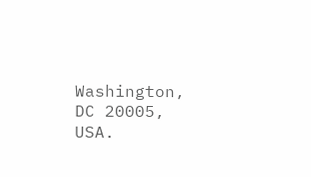Washington, DC 20005, USA.